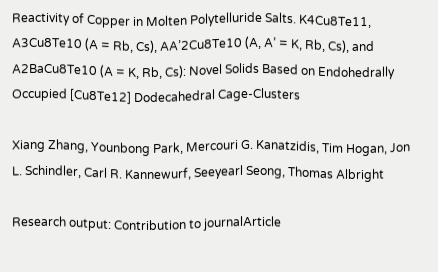Reactivity of Copper in Molten Polytelluride Salts. K4Cu8Te11, A3Cu8Te10 (A = Rb, Cs), AA’2Cu8Te10 (A, A’ = K, Rb, Cs), and A2BaCu8Te10 (A = K, Rb, Cs): Novel Solids Based on Endohedrally Occupied [Cu8Te12] Dodecahedral Cage-Clusters

Xiang Zhang, Younbong Park, Mercouri G. Kanatzidis, Tim Hogan, Jon L. Schindler, Carl R. Kannewurf, Seeyearl Seong, Thomas Albright

Research output: Contribution to journalArticle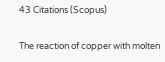43 Citations (Scopus)


The reaction of copper with molten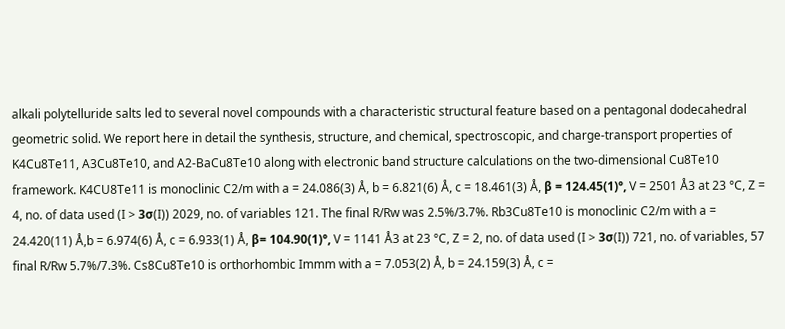alkali polytelluride salts led to several novel compounds with a characteristic structural feature based on a pentagonal dodecahedral geometric solid. We report here in detail the synthesis, structure, and chemical, spectroscopic, and charge-transport properties of K4Cu8Te11, A3Cu8Te10, and A2-BaCu8Te10 along with electronic band structure calculations on the two-dimensional Cu8Te10 framework. K4CU8Te11 is monoclinic C2/m with a = 24.086(3) Å, b = 6.821(6) Å, c = 18.461(3) Å, β = 124.45(1)°, V = 2501 Å3 at 23 °C, Z = 4, no. of data used (I > 3σ(I)) 2029, no. of variables 121. The final R/Rw was 2.5%/3.7%. Rb3Cu8Te10 is monoclinic C2/m with a = 24.420(11) Å,b = 6.974(6) Å, c = 6.933(1) Å, β= 104.90(1)°, V = 1141 Å3 at 23 °C, Z = 2, no. of data used (I > 3σ(I)) 721, no. of variables, 57 final R/Rw 5.7%/7.3%. Cs8Cu8Te10 is orthorhombic Immm with a = 7.053(2) Å, b = 24.159(3) Å, c =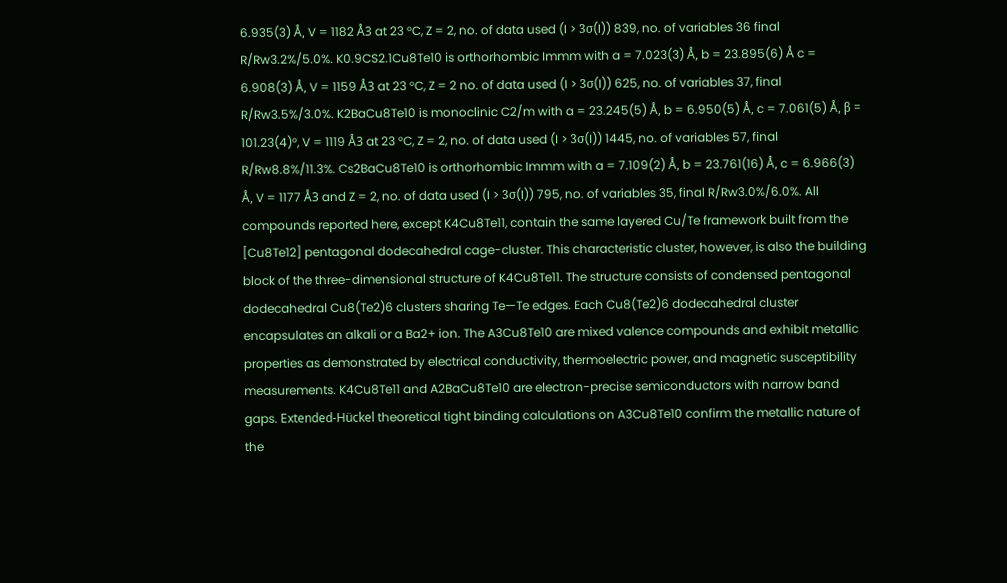6.935(3) Å, V = 1182 Å3 at 23 °C, Z = 2, no. of data used (I > 3σ(I)) 839, no. of variables 36 final R/Rw3.2%/5.0%. K0.9CS2.1Cu8Te10 is orthorhombic Immm with a = 7.023(3) Å, b = 23.895(6) Å c = 6.908(3) Å, V = 1159 Å3 at 23 °C, Z = 2 no. of data used (I > 3σ(I)) 625, no. of variables 37, final R/Rw3.5%/3.0%. K2BaCu8Te10 is monoclinic C2/m with a = 23.245(5) Å, b = 6.950(5) Å, c = 7.061(5) Å, β = 101.23(4)°, V = 1119 Å3 at 23 °C, Z = 2, no. of data used (I > 3σ(I)) 1445, no. of variables 57, final R/Rw8.8%/11.3%. Cs2BaCu8Te10 is orthorhombic Immm with a = 7.109(2) Å, b = 23.761(16) Å, c = 6.966(3) Å, V = 1177 Å3 and Z = 2, no. of data used (I > 3σ(I)) 795, no. of variables 35, final R/Rw3.0%/6.0%. All compounds reported here, except K4Cu8Te11, contain the same layered Cu/Te framework built from the [Cu8Te12] pentagonal dodecahedral cage-cluster. This characteristic cluster, however, is also the building block of the three-dimensional structure of K4Cu8Te11. The structure consists of condensed pentagonal dodecahedral Cu8(Te2)6 clusters sharing Te—Te edges. Each Cu8(Te2)6 dodecahedral cluster encapsulates an alkali or a Ba2+ ion. The A3Cu8Te10 are mixed valence compounds and exhibit metallic properties as demonstrated by electrical conductivity, thermoelectric power, and magnetic susceptibility measurements. K4Cu8Te11 and A2BaCu8Te10 are electron-precise semiconductors with narrow band gaps. Extended-Hückel theoretical tight binding calculations on A3Cu8Te10 confirm the metallic nature of the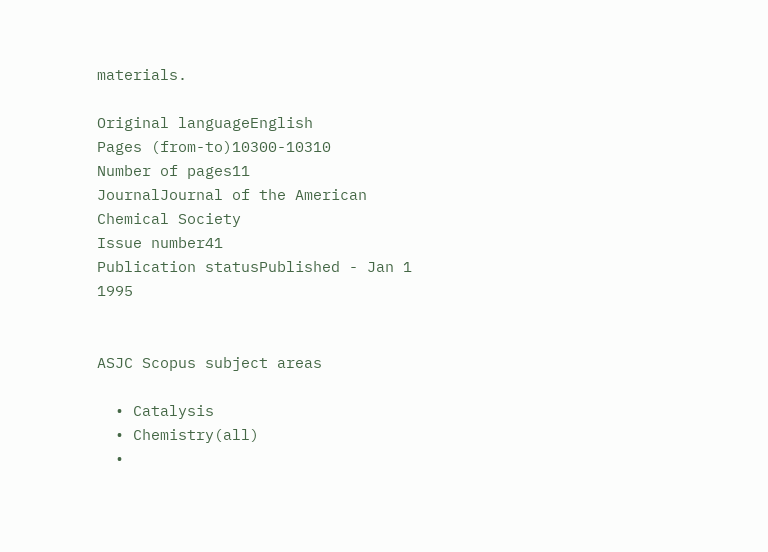materials.

Original languageEnglish
Pages (from-to)10300-10310
Number of pages11
JournalJournal of the American Chemical Society
Issue number41
Publication statusPublished - Jan 1 1995


ASJC Scopus subject areas

  • Catalysis
  • Chemistry(all)
  •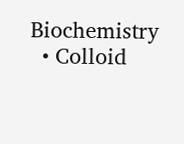Biochemistry
  • Colloid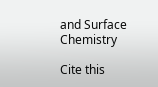and Surface Chemistry

Cite this